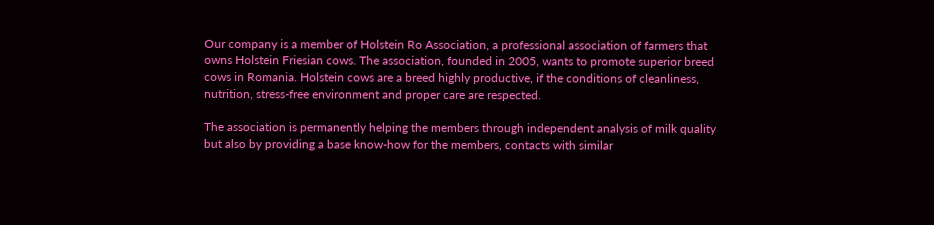Our company is a member of Holstein Ro Association, a professional association of farmers that owns Holstein Friesian cows. The association, founded in 2005, wants to promote superior breed cows in Romania. Holstein cows are a breed highly productive, if the conditions of cleanliness, nutrition, stress-free environment and proper care are respected.

The association is permanently helping the members through independent analysis of milk quality but also by providing a base know-how for the members, contacts with similar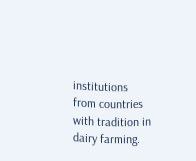institutions from countries with tradition in dairy farming.